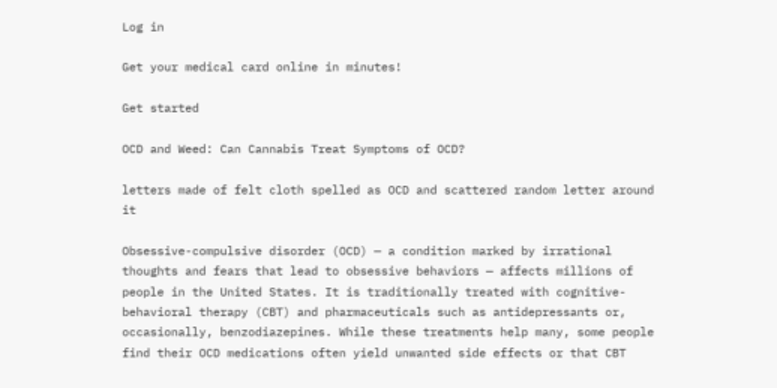Log in

Get your medical card online in minutes!

Get started

OCD and Weed: Can Cannabis Treat Symptoms of OCD?

letters made of felt cloth spelled as OCD and scattered random letter around it

Obsessive-compulsive disorder (OCD) — a condition marked by irrational thoughts and fears that lead to obsessive behaviors — affects millions of people in the United States. It is traditionally treated with cognitive-behavioral therapy (CBT) and pharmaceuticals such as antidepressants or, occasionally, benzodiazepines. While these treatments help many, some people find their OCD medications often yield unwanted side effects or that CBT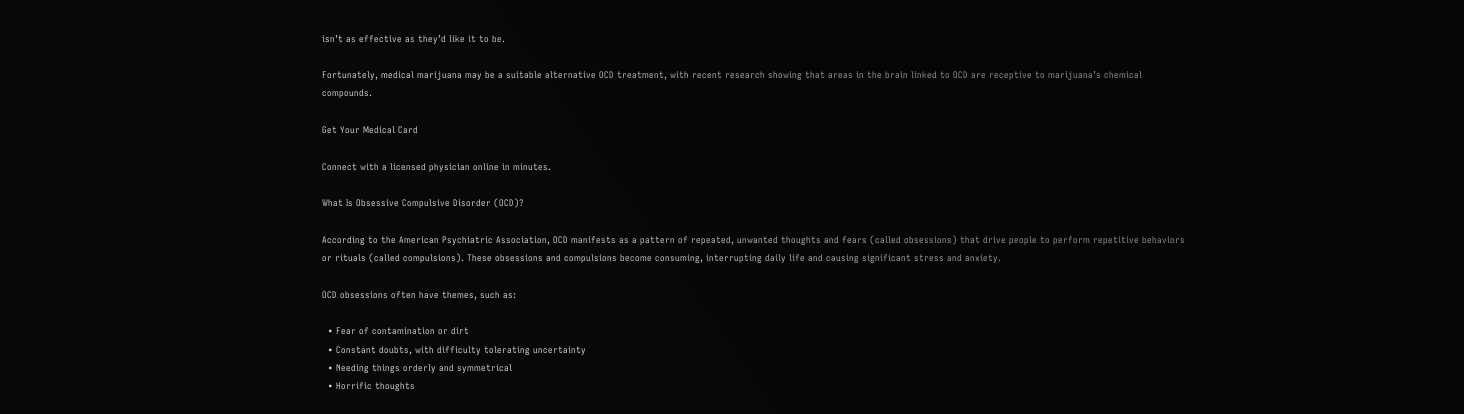isn’t as effective as they’d like it to be.

Fortunately, medical marijuana may be a suitable alternative OCD treatment, with recent research showing that areas in the brain linked to OCD are receptive to marijuana’s chemical compounds.

Get Your Medical Card

Connect with a licensed physician online in minutes.

What Is Obsessive Compulsive Disorder (OCD)?

According to the American Psychiatric Association, OCD manifests as a pattern of repeated, unwanted thoughts and fears (called obsessions) that drive people to perform repetitive behaviors or rituals (called compulsions). These obsessions and compulsions become consuming, interrupting daily life and causing significant stress and anxiety.

OCD obsessions often have themes, such as:

  • Fear of contamination or dirt
  • Constant doubts, with difficulty tolerating uncertainty
  • Needing things orderly and symmetrical
  • Horrific thoughts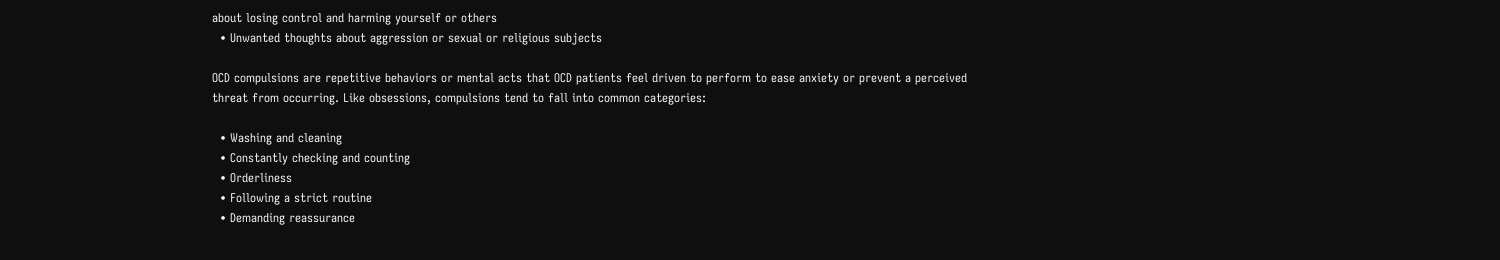about losing control and harming yourself or others
  • Unwanted thoughts about aggression or sexual or religious subjects

OCD compulsions are repetitive behaviors or mental acts that OCD patients feel driven to perform to ease anxiety or prevent a perceived threat from occurring. Like obsessions, compulsions tend to fall into common categories:

  • Washing and cleaning
  • Constantly checking and counting
  • Orderliness
  • Following a strict routine
  • Demanding reassurance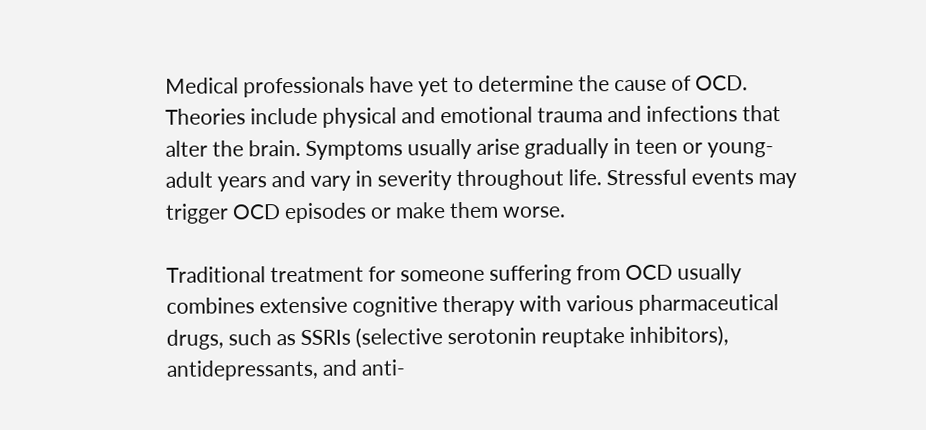Medical professionals have yet to determine the cause of OCD. Theories include physical and emotional trauma and infections that alter the brain. Symptoms usually arise gradually in teen or young-adult years and vary in severity throughout life. Stressful events may trigger OCD episodes or make them worse.

Traditional treatment for someone suffering from OCD usually combines extensive cognitive therapy with various pharmaceutical drugs, such as SSRIs (selective serotonin reuptake inhibitors), antidepressants, and anti-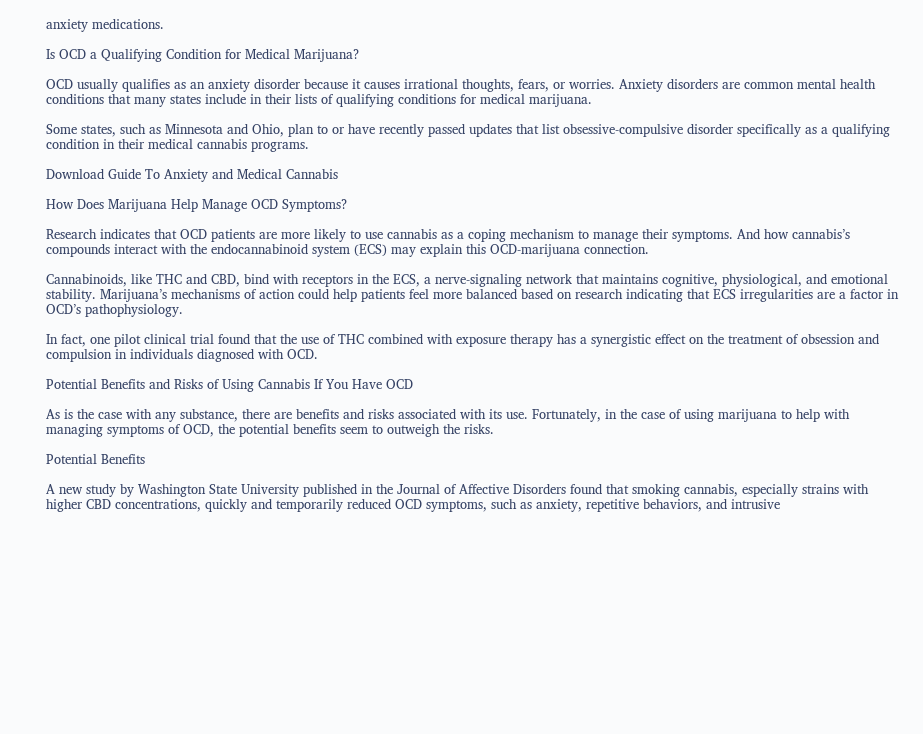anxiety medications.

Is OCD a Qualifying Condition for Medical Marijuana?

OCD usually qualifies as an anxiety disorder because it causes irrational thoughts, fears, or worries. Anxiety disorders are common mental health conditions that many states include in their lists of qualifying conditions for medical marijuana.

Some states, such as Minnesota and Ohio, plan to or have recently passed updates that list obsessive-compulsive disorder specifically as a qualifying condition in their medical cannabis programs.

Download Guide To Anxiety and Medical Cannabis

How Does Marijuana Help Manage OCD Symptoms?

Research indicates that OCD patients are more likely to use cannabis as a coping mechanism to manage their symptoms. And how cannabis’s compounds interact with the endocannabinoid system (ECS) may explain this OCD-marijuana connection.

Cannabinoids, like THC and CBD, bind with receptors in the ECS, a nerve-signaling network that maintains cognitive, physiological, and emotional stability. Marijuana’s mechanisms of action could help patients feel more balanced based on research indicating that ECS irregularities are a factor in OCD’s pathophysiology.

In fact, one pilot clinical trial found that the use of THC combined with exposure therapy has a synergistic effect on the treatment of obsession and compulsion in individuals diagnosed with OCD.

Potential Benefits and Risks of Using Cannabis If You Have OCD

As is the case with any substance, there are benefits and risks associated with its use. Fortunately, in the case of using marijuana to help with managing symptoms of OCD, the potential benefits seem to outweigh the risks.

Potential Benefits

A new study by Washington State University published in the Journal of Affective Disorders found that smoking cannabis, especially strains with higher CBD concentrations, quickly and temporarily reduced OCD symptoms, such as anxiety, repetitive behaviors, and intrusive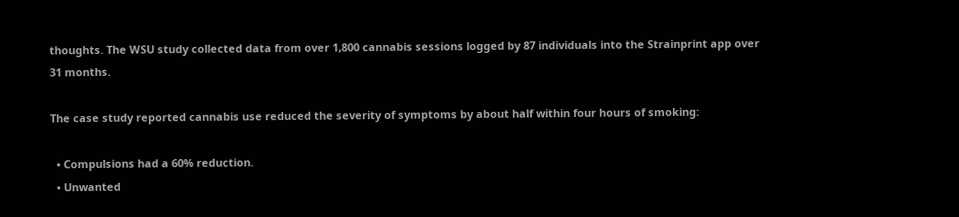thoughts. The WSU study collected data from over 1,800 cannabis sessions logged by 87 individuals into the Strainprint app over 31 months.

The case study reported cannabis use reduced the severity of symptoms by about half within four hours of smoking:

  • Compulsions had a 60% reduction.
  • Unwanted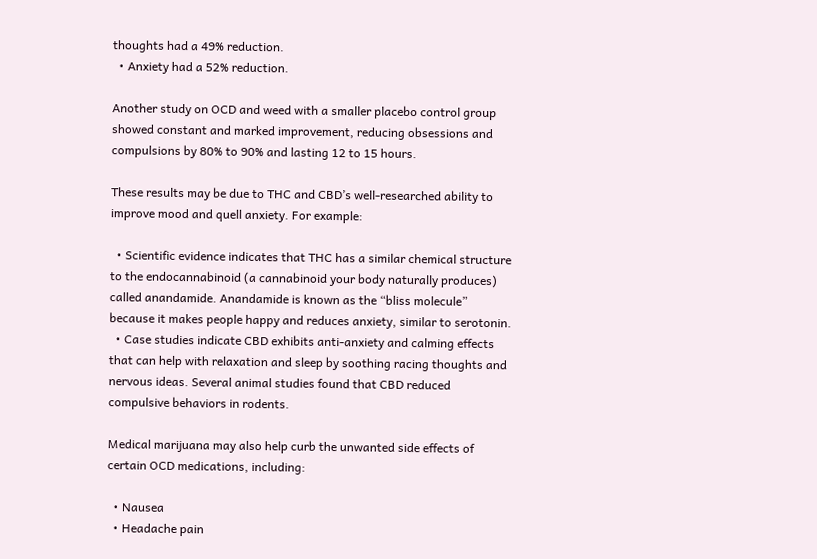thoughts had a 49% reduction.
  • Anxiety had a 52% reduction.

Another study on OCD and weed with a smaller placebo control group showed constant and marked improvement, reducing obsessions and compulsions by 80% to 90% and lasting 12 to 15 hours.

These results may be due to THC and CBD’s well-researched ability to improve mood and quell anxiety. For example:

  • Scientific evidence indicates that THC has a similar chemical structure to the endocannabinoid (a cannabinoid your body naturally produces) called anandamide. Anandamide is known as the “bliss molecule” because it makes people happy and reduces anxiety, similar to serotonin.
  • Case studies indicate CBD exhibits anti-anxiety and calming effects that can help with relaxation and sleep by soothing racing thoughts and nervous ideas. Several animal studies found that CBD reduced compulsive behaviors in rodents.

Medical marijuana may also help curb the unwanted side effects of certain OCD medications, including:

  • Nausea
  • Headache pain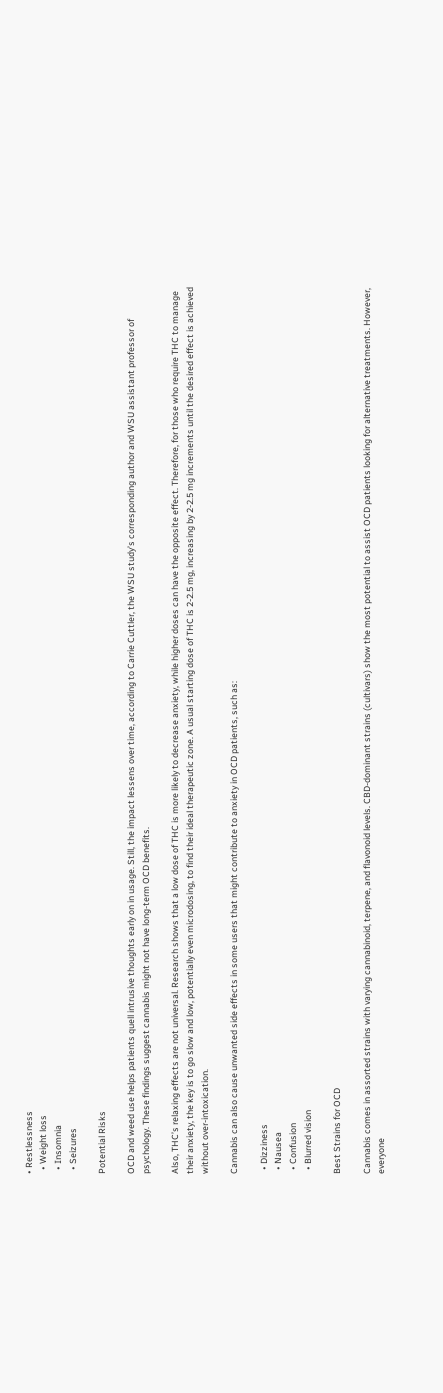• Restlessness
  • Weight loss
  • Insomnia
  • Seizures

Potential Risks

OCD and weed use helps patients quell intrusive thoughts early on in usage. Still, the impact lessens over time, according to Carrie Cuttler, the WSU study’s corresponding author and WSU assistant professor of psychology. These findings suggest cannabis might not have long-term OCD benefits.

Also, THC’s relaxing effects are not universal. Research shows that a low dose of THC is more likely to decrease anxiety, while higher doses can have the opposite effect. Therefore, for those who require THC to manage their anxiety, the key is to go slow and low, potentially even microdosing, to find their ideal therapeutic zone. A usual starting dose of THC is 2-2.5 mg, increasing by 2-2.5 mg increments until the desired effect is achieved without over-intoxication.

Cannabis can also cause unwanted side effects in some users that might contribute to anxiety in OCD patients, such as:

  • Dizziness
  • Nausea
  • Confusion
  • Blurred vision

Best Strains for OCD

Cannabis comes in assorted strains with varying cannabinoid, terpene, and flavonoid levels. CBD-dominant strains (cultivars) show the most potential to assist OCD patients looking for alternative treatments. However, everyone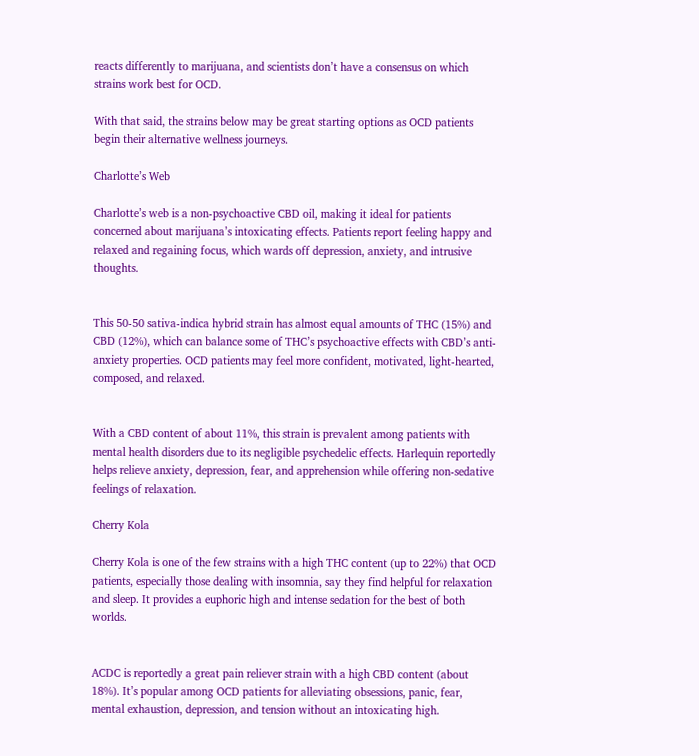reacts differently to marijuana, and scientists don’t have a consensus on which strains work best for OCD.

With that said, the strains below may be great starting options as OCD patients begin their alternative wellness journeys.

Charlotte’s Web

Charlotte’s web is a non-psychoactive CBD oil, making it ideal for patients concerned about marijuana’s intoxicating effects. Patients report feeling happy and relaxed and regaining focus, which wards off depression, anxiety, and intrusive thoughts.


This 50-50 sativa-indica hybrid strain has almost equal amounts of THC (15%) and CBD (12%), which can balance some of THC’s psychoactive effects with CBD’s anti-anxiety properties. OCD patients may feel more confident, motivated, light-hearted, composed, and relaxed.


With a CBD content of about 11%, this strain is prevalent among patients with mental health disorders due to its negligible psychedelic effects. Harlequin reportedly helps relieve anxiety, depression, fear, and apprehension while offering non-sedative feelings of relaxation.

Cherry Kola

Cherry Kola is one of the few strains with a high THC content (up to 22%) that OCD patients, especially those dealing with insomnia, say they find helpful for relaxation and sleep. It provides a euphoric high and intense sedation for the best of both worlds.


ACDC is reportedly a great pain reliever strain with a high CBD content (about 18%). It’s popular among OCD patients for alleviating obsessions, panic, fear, mental exhaustion, depression, and tension without an intoxicating high.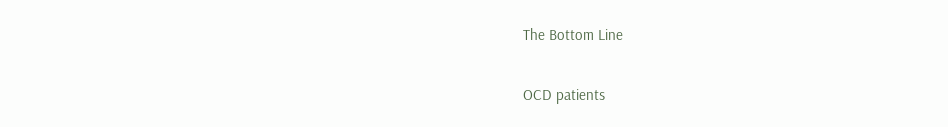The Bottom Line

OCD patients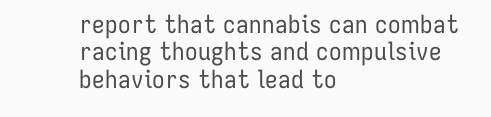report that cannabis can combat racing thoughts and compulsive behaviors that lead to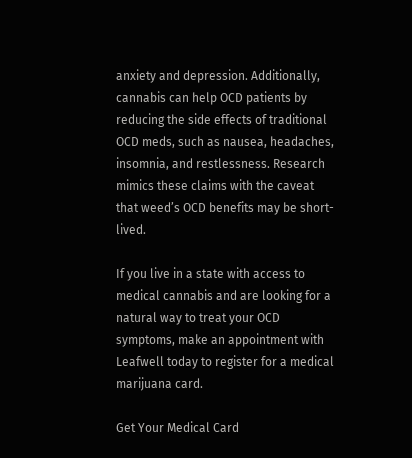anxiety and depression. Additionally, cannabis can help OCD patients by reducing the side effects of traditional OCD meds, such as nausea, headaches, insomnia, and restlessness. Research mimics these claims with the caveat that weed’s OCD benefits may be short-lived.

If you live in a state with access to medical cannabis and are looking for a natural way to treat your OCD symptoms, make an appointment with Leafwell today to register for a medical marijuana card.

Get Your Medical Card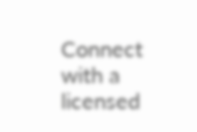Connect with a licensed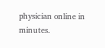physician online in minutes.